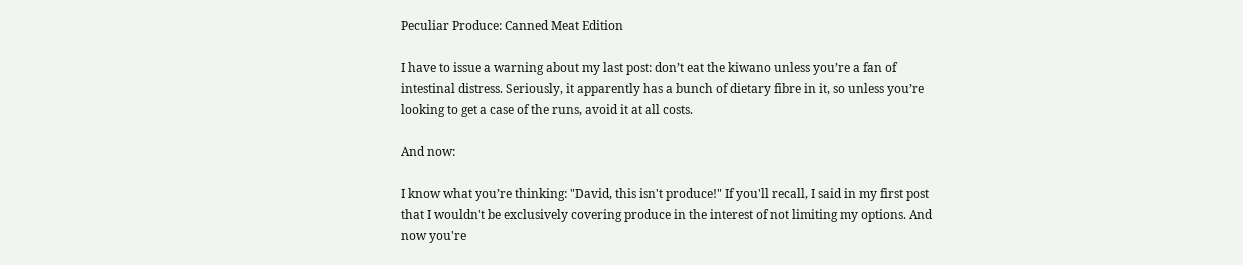Peculiar Produce: Canned Meat Edition

I have to issue a warning about my last post: don’t eat the kiwano unless you’re a fan of intestinal distress. Seriously, it apparently has a bunch of dietary fibre in it, so unless you’re looking to get a case of the runs, avoid it at all costs.

And now:

I know what you’re thinking: "David, this isn't produce!" If you'll recall, I said in my first post that I wouldn't be exclusively covering produce in the interest of not limiting my options. And now you're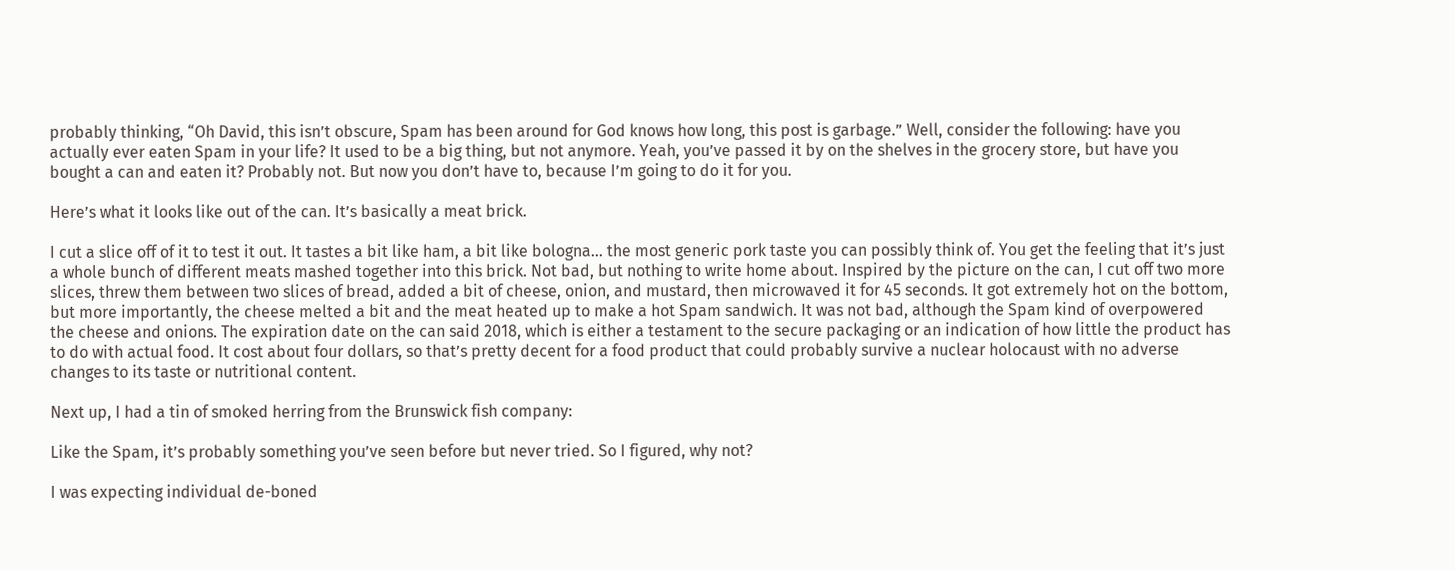probably thinking, “Oh David, this isn’t obscure, Spam has been around for God knows how long, this post is garbage.” Well, consider the following: have you actually ever eaten Spam in your life? It used to be a big thing, but not anymore. Yeah, you’ve passed it by on the shelves in the grocery store, but have you bought a can and eaten it? Probably not. But now you don’t have to, because I’m going to do it for you.

Here’s what it looks like out of the can. It’s basically a meat brick.

I cut a slice off of it to test it out. It tastes a bit like ham, a bit like bologna… the most generic pork taste you can possibly think of. You get the feeling that it’s just a whole bunch of different meats mashed together into this brick. Not bad, but nothing to write home about. Inspired by the picture on the can, I cut off two more slices, threw them between two slices of bread, added a bit of cheese, onion, and mustard, then microwaved it for 45 seconds. It got extremely hot on the bottom, but more importantly, the cheese melted a bit and the meat heated up to make a hot Spam sandwich. It was not bad, although the Spam kind of overpowered the cheese and onions. The expiration date on the can said 2018, which is either a testament to the secure packaging or an indication of how little the product has to do with actual food. It cost about four dollars, so that’s pretty decent for a food product that could probably survive a nuclear holocaust with no adverse changes to its taste or nutritional content.

Next up, I had a tin of smoked herring from the Brunswick fish company:

Like the Spam, it’s probably something you’ve seen before but never tried. So I figured, why not?

I was expecting individual de-boned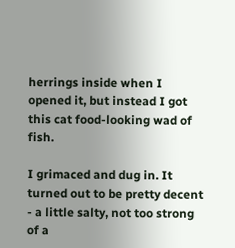herrings inside when I opened it, but instead I got this cat food-looking wad of fish.

I grimaced and dug in. It turned out to be pretty decent - a little salty, not too strong of a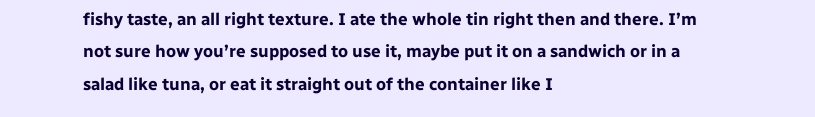fishy taste, an all right texture. I ate the whole tin right then and there. I’m not sure how you’re supposed to use it, maybe put it on a sandwich or in a salad like tuna, or eat it straight out of the container like I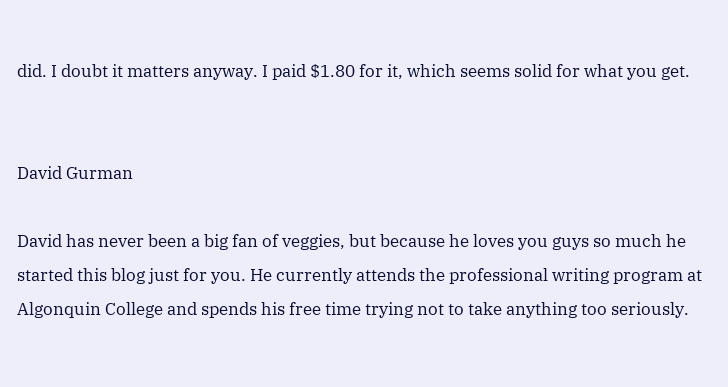did. I doubt it matters anyway. I paid $1.80 for it, which seems solid for what you get.


David Gurman

David has never been a big fan of veggies, but because he loves you guys so much he started this blog just for you. He currently attends the professional writing program at Algonquin College and spends his free time trying not to take anything too seriously.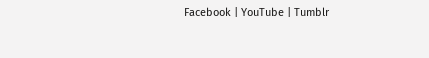Facebook | YouTube | Tumblr